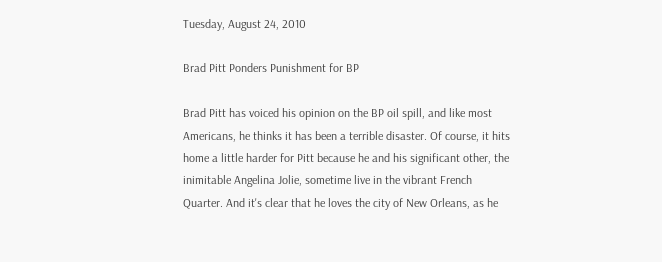Tuesday, August 24, 2010

Brad Pitt Ponders Punishment for BP

Brad Pitt has voiced his opinion on the BP oil spill, and like most Americans, he thinks it has been a terrible disaster. Of course, it hits home a little harder for Pitt because he and his significant other, the inimitable Angelina Jolie, sometime live in the vibrant French Quarter. And it's clear that he loves the city of New Orleans, as he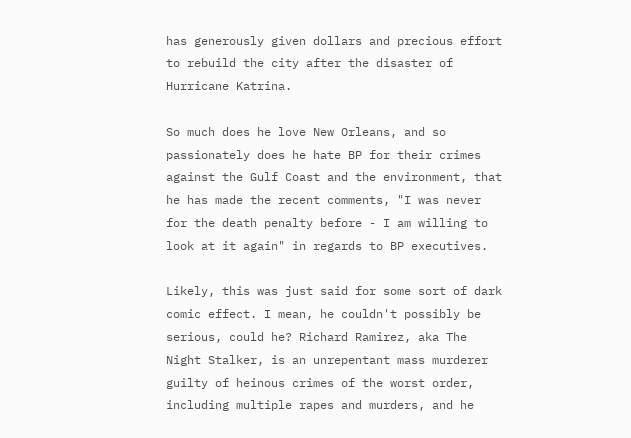has generously given dollars and precious effort to rebuild the city after the disaster of Hurricane Katrina.

So much does he love New Orleans, and so passionately does he hate BP for their crimes against the Gulf Coast and the environment, that he has made the recent comments, "I was never for the death penalty before - I am willing to look at it again" in regards to BP executives.

Likely, this was just said for some sort of dark comic effect. I mean, he couldn't possibly be serious, could he? Richard Ramirez, aka The Night Stalker, is an unrepentant mass murderer guilty of heinous crimes of the worst order, including multiple rapes and murders, and he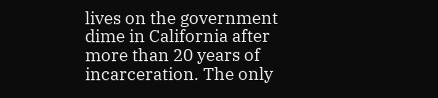lives on the government dime in California after more than 20 years of incarceration. The only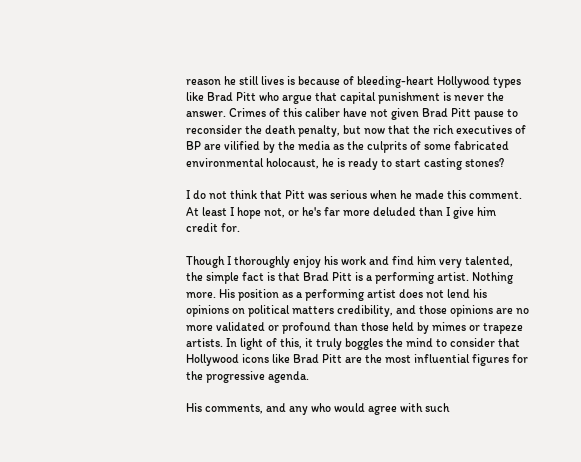reason he still lives is because of bleeding-heart Hollywood types like Brad Pitt who argue that capital punishment is never the answer. Crimes of this caliber have not given Brad Pitt pause to reconsider the death penalty, but now that the rich executives of BP are vilified by the media as the culprits of some fabricated environmental holocaust, he is ready to start casting stones?

I do not think that Pitt was serious when he made this comment. At least I hope not, or he's far more deluded than I give him credit for.

Though I thoroughly enjoy his work and find him very talented, the simple fact is that Brad Pitt is a performing artist. Nothing more. His position as a performing artist does not lend his opinions on political matters credibility, and those opinions are no more validated or profound than those held by mimes or trapeze artists. In light of this, it truly boggles the mind to consider that Hollywood icons like Brad Pitt are the most influential figures for the progressive agenda.

His comments, and any who would agree with such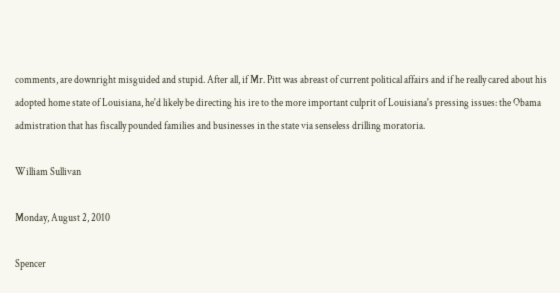comments, are downright misguided and stupid. After all, if Mr. Pitt was abreast of current political affairs and if he really cared about his adopted home state of Louisiana, he'd likely be directing his ire to the more important culprit of Louisiana's pressing issues: the Obama admistration that has fiscally pounded families and businesses in the state via senseless drilling moratoria.

William Sullivan

Monday, August 2, 2010

Spencer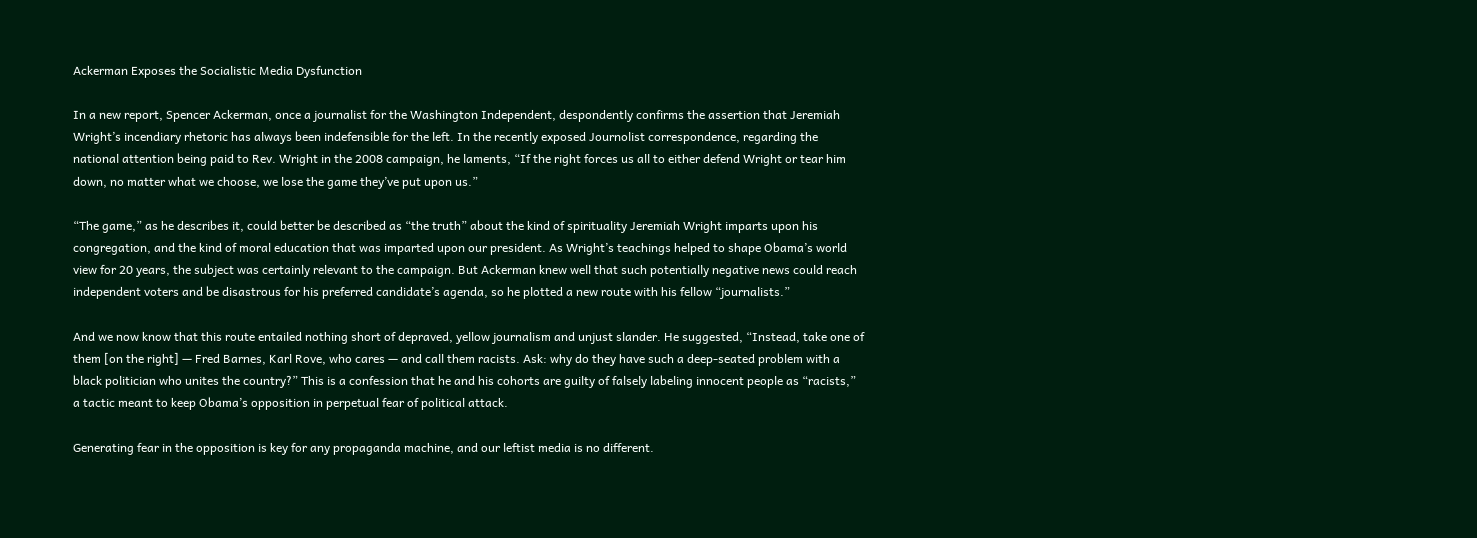Ackerman Exposes the Socialistic Media Dysfunction

In a new report, Spencer Ackerman, once a journalist for the Washington Independent, despondently confirms the assertion that Jeremiah Wright’s incendiary rhetoric has always been indefensible for the left. In the recently exposed Journolist correspondence, regarding the national attention being paid to Rev. Wright in the 2008 campaign, he laments, “If the right forces us all to either defend Wright or tear him down, no matter what we choose, we lose the game they’ve put upon us.”

“The game,” as he describes it, could better be described as “the truth” about the kind of spirituality Jeremiah Wright imparts upon his congregation, and the kind of moral education that was imparted upon our president. As Wright’s teachings helped to shape Obama’s world view for 20 years, the subject was certainly relevant to the campaign. But Ackerman knew well that such potentially negative news could reach independent voters and be disastrous for his preferred candidate’s agenda, so he plotted a new route with his fellow “journalists.”

And we now know that this route entailed nothing short of depraved, yellow journalism and unjust slander. He suggested, “Instead, take one of them [on the right] — Fred Barnes, Karl Rove, who cares — and call them racists. Ask: why do they have such a deep-seated problem with a black politician who unites the country?” This is a confession that he and his cohorts are guilty of falsely labeling innocent people as “racists,” a tactic meant to keep Obama’s opposition in perpetual fear of political attack.

Generating fear in the opposition is key for any propaganda machine, and our leftist media is no different.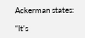Ackerman states:

“It’s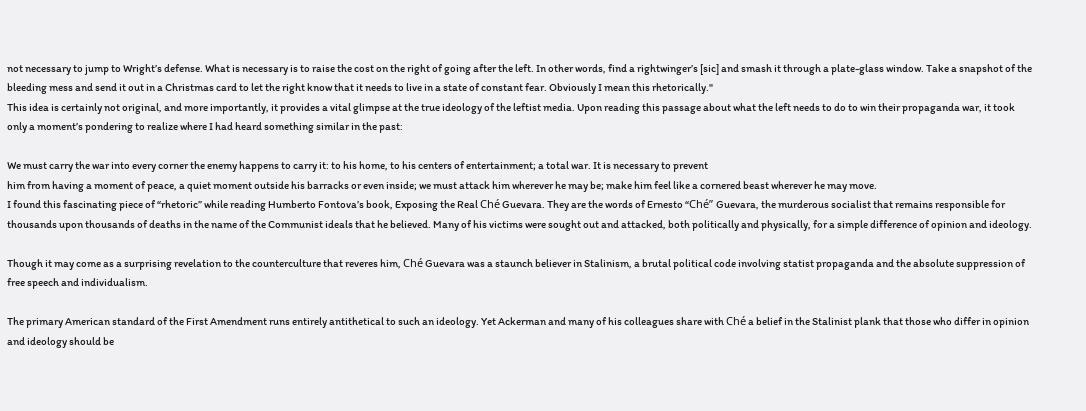not necessary to jump to Wright’s defense. What is necessary is to raise the cost on the right of going after the left. In other words, find a rightwinger’s [sic] and smash it through a plate-glass window. Take a snapshot of the bleeding mess and send it out in a Christmas card to let the right know that it needs to live in a state of constant fear. Obviously I mean this rhetorically."
This idea is certainly not original, and more importantly, it provides a vital glimpse at the true ideology of the leftist media. Upon reading this passage about what the left needs to do to win their propaganda war, it took only a moment’s pondering to realize where I had heard something similar in the past:

We must carry the war into every corner the enemy happens to carry it: to his home, to his centers of entertainment; a total war. It is necessary to prevent
him from having a moment of peace, a quiet moment outside his barracks or even inside; we must attack him wherever he may be; make him feel like a cornered beast wherever he may move.
I found this fascinating piece of “rhetoric” while reading Humberto Fontova’s book, Exposing the Real Ché Guevara. They are the words of Ernesto “Ché” Guevara, the murderous socialist that remains responsible for thousands upon thousands of deaths in the name of the Communist ideals that he believed. Many of his victims were sought out and attacked, both politically and physically, for a simple difference of opinion and ideology.

Though it may come as a surprising revelation to the counterculture that reveres him, Ché Guevara was a staunch believer in Stalinism, a brutal political code involving statist propaganda and the absolute suppression of free speech and individualism.

The primary American standard of the First Amendment runs entirely antithetical to such an ideology. Yet Ackerman and many of his colleagues share with Ché a belief in the Stalinist plank that those who differ in opinion and ideology should be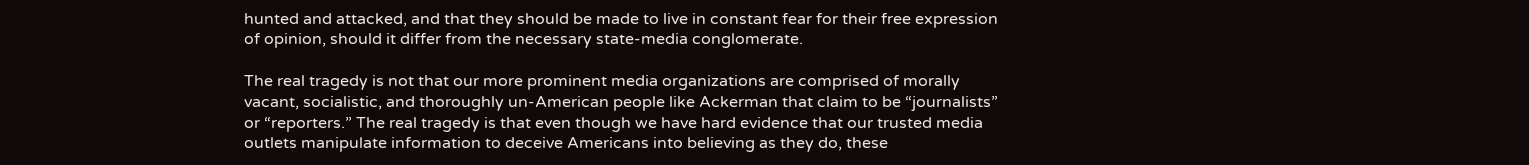hunted and attacked, and that they should be made to live in constant fear for their free expression of opinion, should it differ from the necessary state-media conglomerate.

The real tragedy is not that our more prominent media organizations are comprised of morally vacant, socialistic, and thoroughly un-American people like Ackerman that claim to be “journalists” or “reporters.” The real tragedy is that even though we have hard evidence that our trusted media outlets manipulate information to deceive Americans into believing as they do, these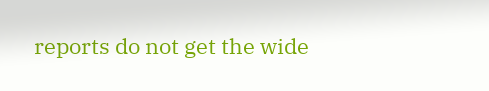reports do not get the wide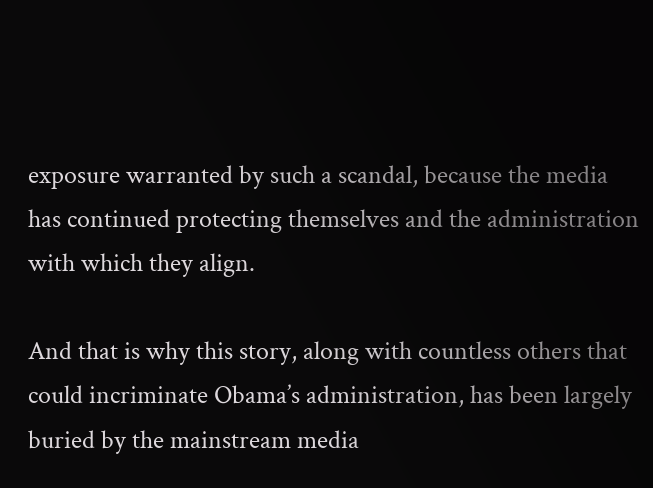exposure warranted by such a scandal, because the media has continued protecting themselves and the administration with which they align.

And that is why this story, along with countless others that could incriminate Obama’s administration, has been largely buried by the mainstream media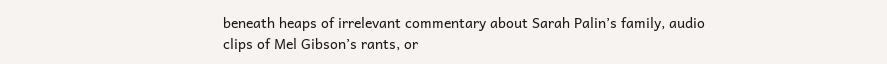beneath heaps of irrelevant commentary about Sarah Palin’s family, audio clips of Mel Gibson’s rants, or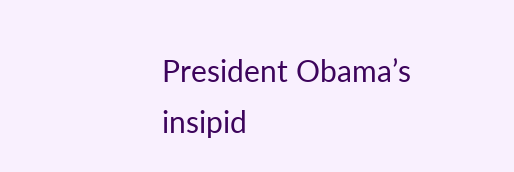President Obama’s insipid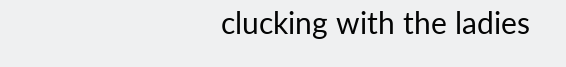clucking with the ladies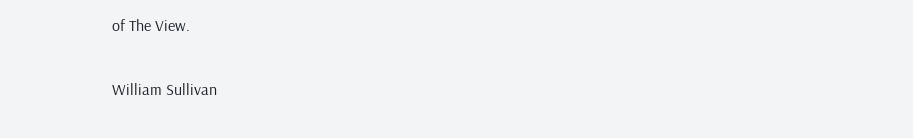of The View.

William Sullivan